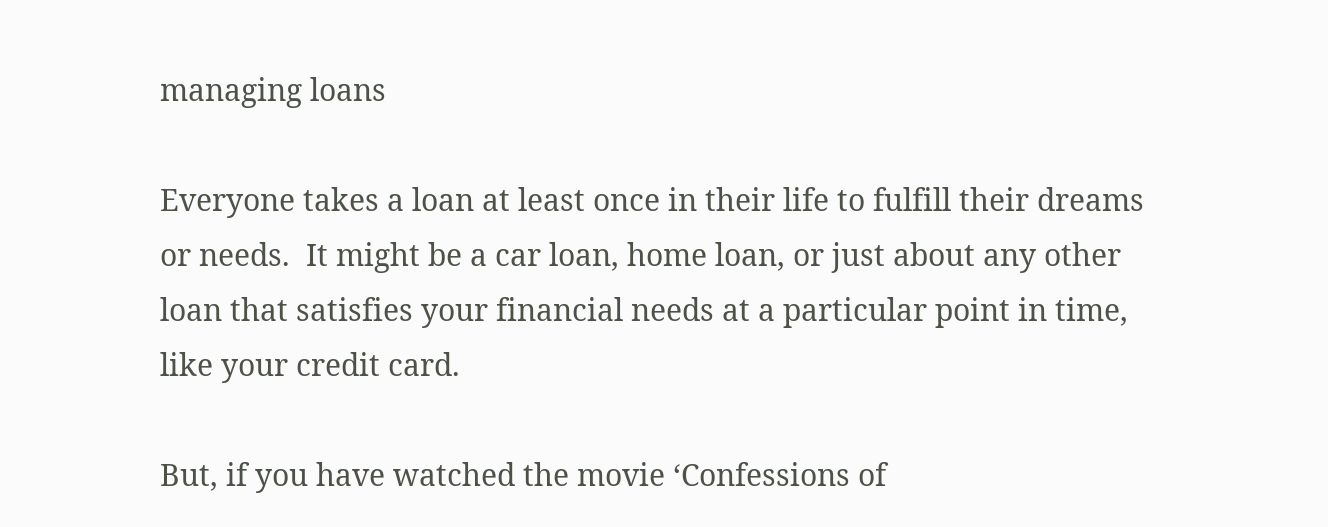managing loans

Everyone takes a loan at least once in their life to fulfill their dreams or needs.  It might be a car loan, home loan, or just about any other loan that satisfies your financial needs at a particular point in time, like your credit card.

But, if you have watched the movie ‘Confessions of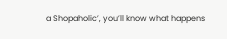a Shopaholic’, you’ll know what happens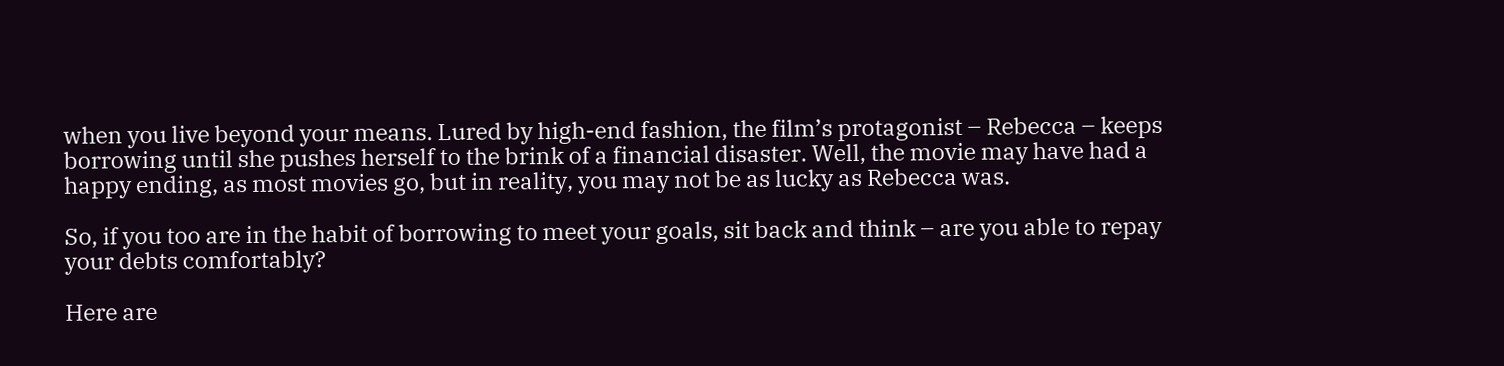when you live beyond your means. Lured by high-end fashion, the film’s protagonist – Rebecca – keeps borrowing until she pushes herself to the brink of a financial disaster. Well, the movie may have had a happy ending, as most movies go, but in reality, you may not be as lucky as Rebecca was.

So, if you too are in the habit of borrowing to meet your goals, sit back and think – are you able to repay your debts comfortably?

Here are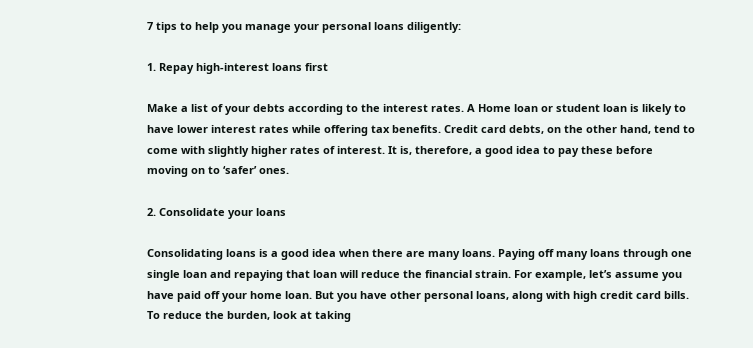7 tips to help you manage your personal loans diligently:

1. Repay high-interest loans first

Make a list of your debts according to the interest rates. A Home loan or student loan is likely to have lower interest rates while offering tax benefits. Credit card debts, on the other hand, tend to come with slightly higher rates of interest. It is, therefore, a good idea to pay these before moving on to ‘safer’ ones.

2. Consolidate your loans

Consolidating loans is a good idea when there are many loans. Paying off many loans through one single loan and repaying that loan will reduce the financial strain. For example, let’s assume you have paid off your home loan. But you have other personal loans, along with high credit card bills. To reduce the burden, look at taking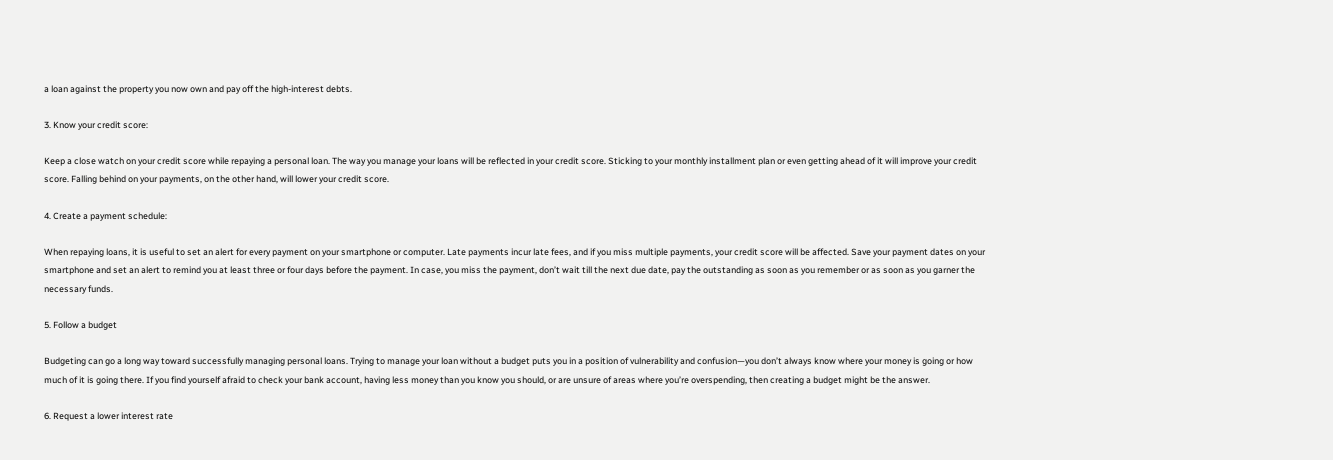a loan against the property you now own and pay off the high-interest debts.

3. Know your credit score:

Keep a close watch on your credit score while repaying a personal loan. The way you manage your loans will be reflected in your credit score. Sticking to your monthly installment plan or even getting ahead of it will improve your credit score. Falling behind on your payments, on the other hand, will lower your credit score.

4. Create a payment schedule:

When repaying loans, it is useful to set an alert for every payment on your smartphone or computer. Late payments incur late fees, and if you miss multiple payments, your credit score will be affected. Save your payment dates on your smartphone and set an alert to remind you at least three or four days before the payment. In case, you miss the payment, don’t wait till the next due date, pay the outstanding as soon as you remember or as soon as you garner the necessary funds.

5. Follow a budget

Budgeting can go a long way toward successfully managing personal loans. Trying to manage your loan without a budget puts you in a position of vulnerability and confusion—you don’t always know where your money is going or how much of it is going there. If you find yourself afraid to check your bank account, having less money than you know you should, or are unsure of areas where you’re overspending, then creating a budget might be the answer.

6. Request a lower interest rate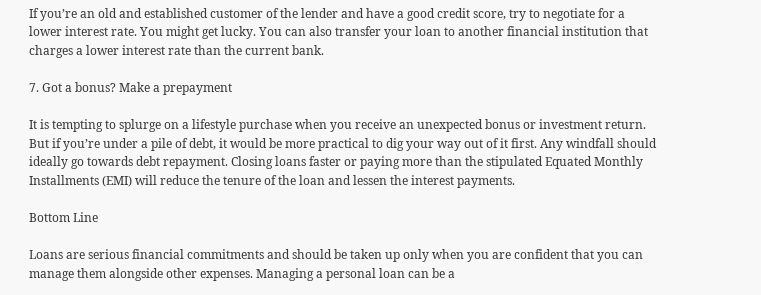If you’re an old and established customer of the lender and have a good credit score, try to negotiate for a lower interest rate. You might get lucky. You can also transfer your loan to another financial institution that charges a lower interest rate than the current bank.

7. Got a bonus? Make a prepayment

It is tempting to splurge on a lifestyle purchase when you receive an unexpected bonus or investment return. But if you’re under a pile of debt, it would be more practical to dig your way out of it first. Any windfall should ideally go towards debt repayment. Closing loans faster or paying more than the stipulated Equated Monthly Installments (EMI) will reduce the tenure of the loan and lessen the interest payments.

Bottom Line

Loans are serious financial commitments and should be taken up only when you are confident that you can manage them alongside other expenses. Managing a personal loan can be a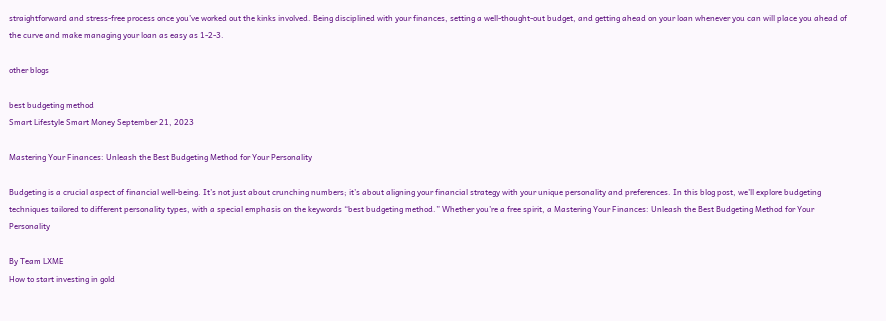straightforward and stress-free process once you’ve worked out the kinks involved. Being disciplined with your finances, setting a well-thought-out budget, and getting ahead on your loan whenever you can will place you ahead of the curve and make managing your loan as easy as 1-2-3.

other blogs

best budgeting method
Smart Lifestyle Smart Money September 21, 2023

Mastering Your Finances: Unleash the Best Budgeting Method for Your Personality

Budgeting is a crucial aspect of financial well-being. It’s not just about crunching numbers; it’s about aligning your financial strategy with your unique personality and preferences. In this blog post, we’ll explore budgeting techniques tailored to different personality types, with a special emphasis on the keywords “best budgeting method.” Whether you’re a free spirit, a Mastering Your Finances: Unleash the Best Budgeting Method for Your Personality

By Team LXME
How to start investing in gold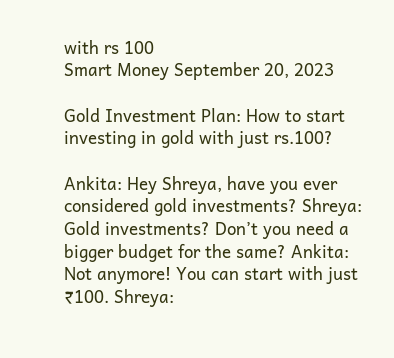with rs 100
Smart Money September 20, 2023

Gold Investment Plan: How to start investing in gold with just rs.100?

Ankita: Hey Shreya, have you ever considered gold investments? Shreya: Gold investments? Don’t you need a bigger budget for the same? Ankita:  Not anymore! You can start with just ₹100. Shreya: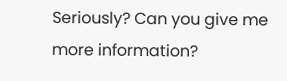Seriously? Can you give me more information?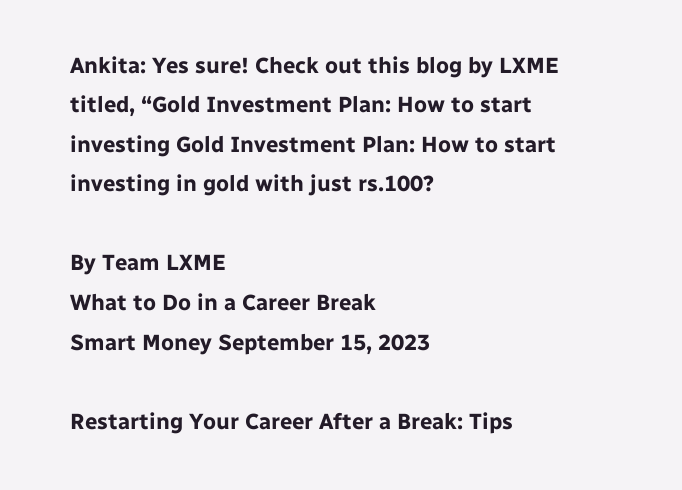Ankita: Yes sure! Check out this blog by LXME titled, “Gold Investment Plan: How to start investing Gold Investment Plan: How to start investing in gold with just rs.100?

By Team LXME
What to Do in a Career Break
Smart Money September 15, 2023

Restarting Your Career After a Break: Tips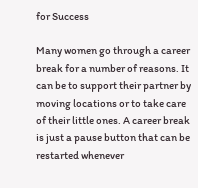for Success

Many women go through a career break for a number of reasons. It can be to support their partner by moving locations or to take care of their little ones. A career break is just a pause button that can be restarted whenever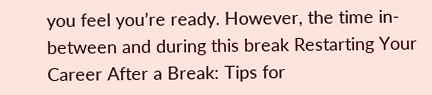you feel you’re ready. However, the time in-between and during this break Restarting Your Career After a Break: Tips for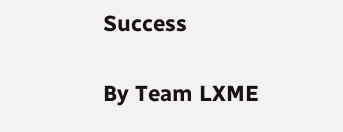Success

By Team LXME